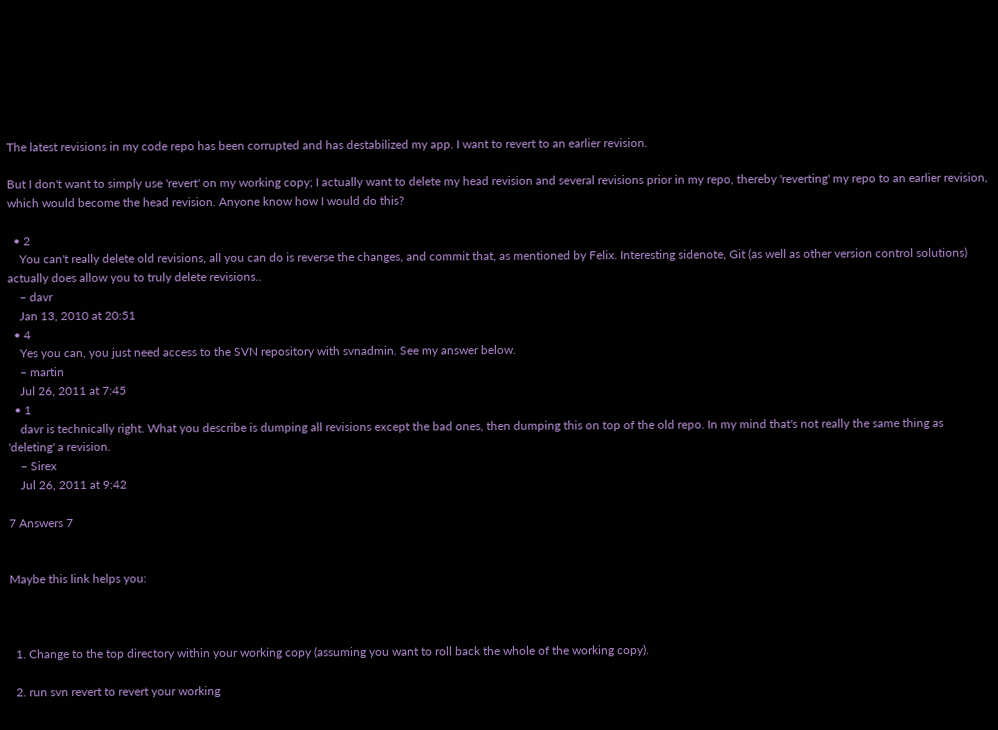The latest revisions in my code repo has been corrupted and has destabilized my app. I want to revert to an earlier revision.

But I don't want to simply use 'revert' on my working copy; I actually want to delete my head revision and several revisions prior in my repo, thereby 'reverting' my repo to an earlier revision, which would become the head revision. Anyone know how I would do this?

  • 2
    You can't really delete old revisions, all you can do is reverse the changes, and commit that, as mentioned by Felix. Interesting sidenote, Git (as well as other version control solutions) actually does allow you to truly delete revisions..
    – davr
    Jan 13, 2010 at 20:51
  • 4
    Yes you can, you just need access to the SVN repository with svnadmin. See my answer below.
    – martin
    Jul 26, 2011 at 7:45
  • 1
    davr is technically right. What you describe is dumping all revisions except the bad ones, then dumping this on top of the old repo. In my mind that's not really the same thing as 'deleting' a revision.
    – Sirex
    Jul 26, 2011 at 9:42

7 Answers 7


Maybe this link helps you:



  1. Change to the top directory within your working copy (assuming you want to roll back the whole of the working copy).

  2. run svn revert to revert your working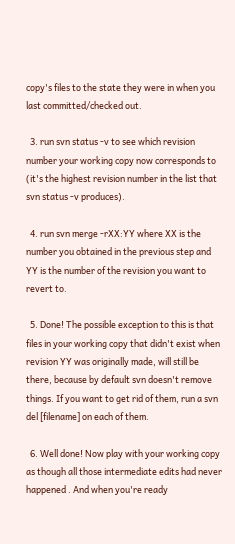copy's files to the state they were in when you last committed/checked out.

  3. run svn status -v to see which revision number your working copy now corresponds to (it's the highest revision number in the list that svn status -v produces).

  4. run svn merge -rXX:YY where XX is the number you obtained in the previous step and YY is the number of the revision you want to revert to.

  5. Done! The possible exception to this is that files in your working copy that didn't exist when revision YY was originally made, will still be there, because by default svn doesn't remove things. If you want to get rid of them, run a svn del [filename] on each of them.

  6. Well done! Now play with your working copy as though all those intermediate edits had never happened . And when you're ready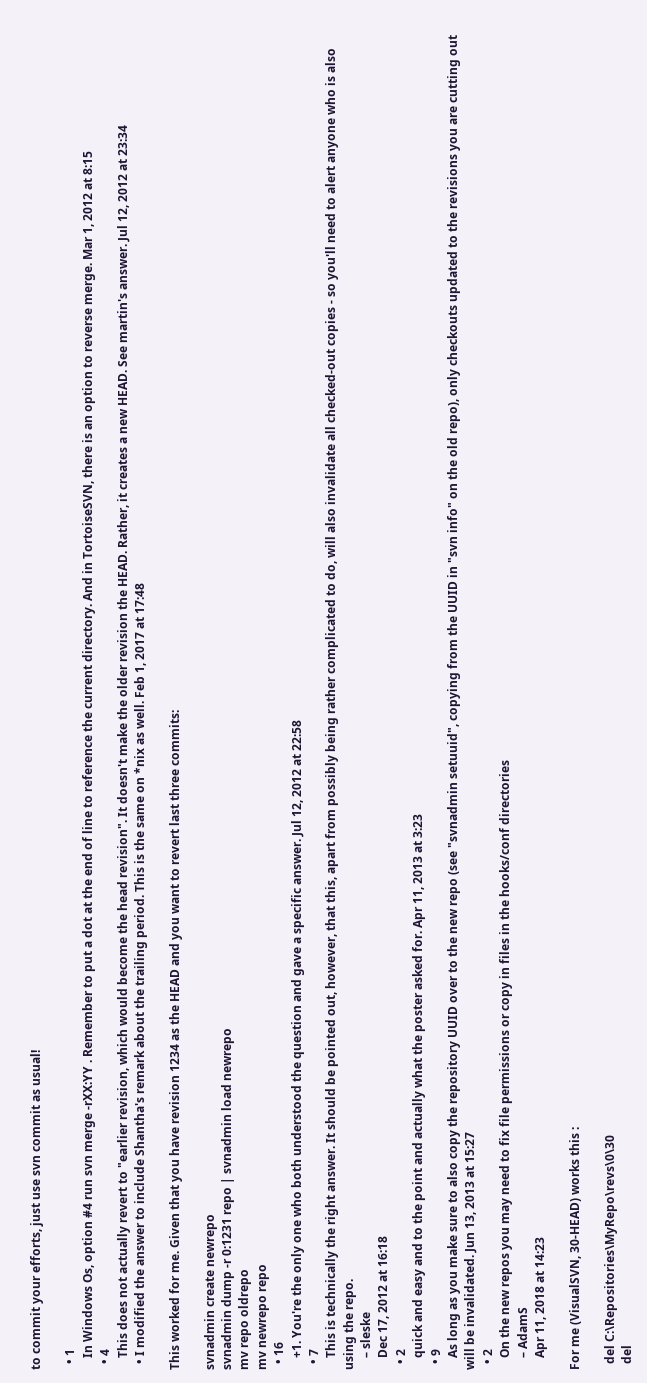to commit your efforts, just use svn commit as usual!

  • 1
    In Windows Os, option #4 run svn merge -rXX:YY . Remember to put a dot at the end of line to reference the current directory. And in TortoiseSVN, there is an option to reverse merge. Mar 1, 2012 at 8:15
  • 4
    This does not actually revert to "earlier revision, which would become the head revision". It doesn't make the older revision the HEAD. Rather, it creates a new HEAD. See martin's answer. Jul 12, 2012 at 23:34
  • I modified the answer to include Shantha's remark about the trailing period. This is the same on *nix as well. Feb 1, 2017 at 17:48

This worked for me. Given that you have revision 1234 as the HEAD and you want to revert last three commits:

svnadmin create newrepo
svnadmin dump -r 0:1231 repo | svnadmin load newrepo
mv repo oldrepo
mv newrepo repo
  • 16
    +1. You're the only one who both understood the question and gave a specific answer. Jul 12, 2012 at 22:58
  • 7
    This is technically the right answer. It should be pointed out, however, that this, apart from possibly being rather complicated to do, will also invalidate all checked-out copies - so you'll need to alert anyone who is also using the repo.
    – sleske
    Dec 17, 2012 at 16:18
  • 2
    quick and easy and to the point and actually what the poster asked for. Apr 11, 2013 at 3:23
  • 9
    As long as you make sure to also copy the repository UUID over to the new repo (see "svnadmin setuuid", copying from the UUID in "svn info" on the old repo), only checkouts updated to the revisions you are cutting out will be invalidated. Jun 13, 2013 at 15:27
  • 2
    On the new repos you may need to fix file permissions or copy in files in the hooks/conf directories
    – AdamS
    Apr 11, 2018 at 14:23

For me (VisualSVN, 30-HEAD) works this :

  del C:\Repositories\MyRepo\revs\0\30
  del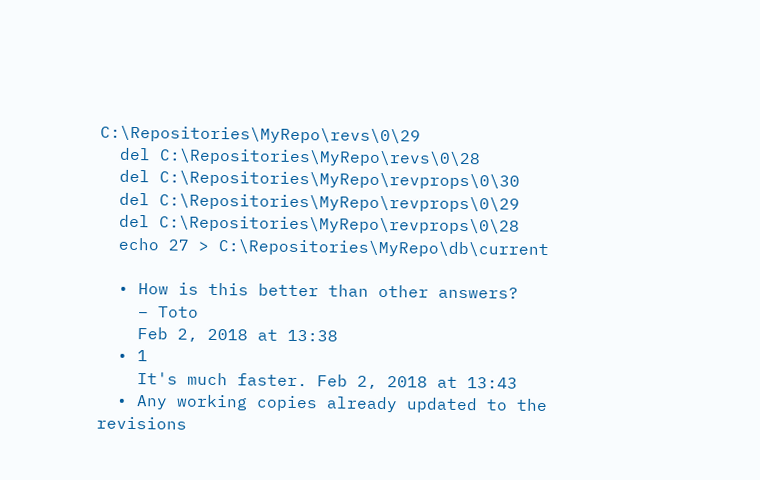C:\Repositories\MyRepo\revs\0\29
  del C:\Repositories\MyRepo\revs\0\28
  del C:\Repositories\MyRepo\revprops\0\30
  del C:\Repositories\MyRepo\revprops\0\29
  del C:\Repositories\MyRepo\revprops\0\28
  echo 27 > C:\Repositories\MyRepo\db\current

  • How is this better than other answers?
    – Toto
    Feb 2, 2018 at 13:38
  • 1
    It's much faster. Feb 2, 2018 at 13:43
  • Any working copies already updated to the revisions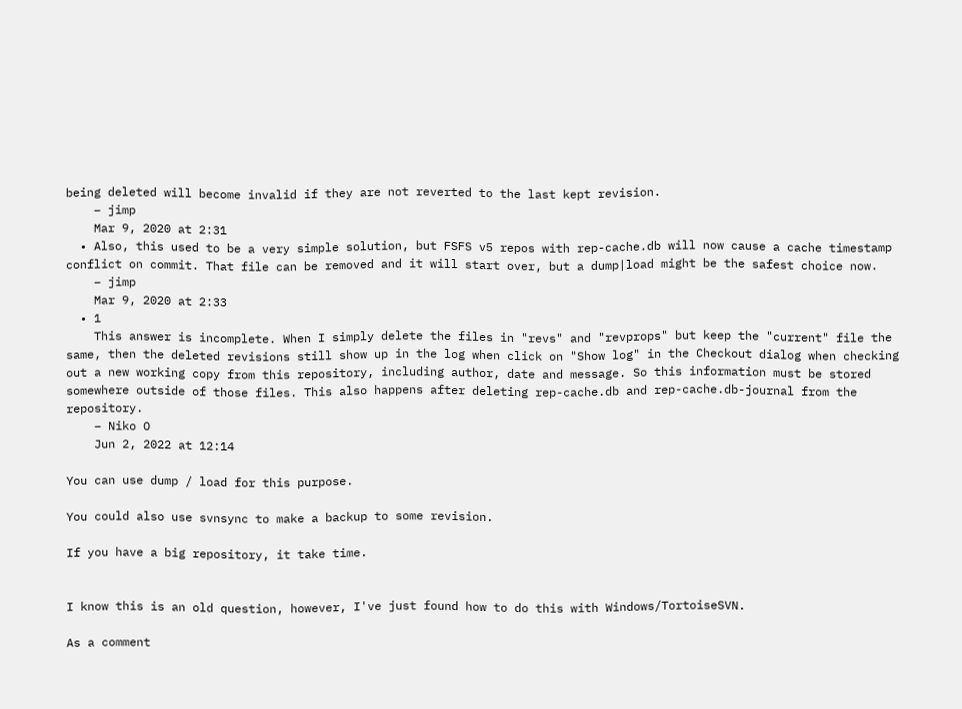being deleted will become invalid if they are not reverted to the last kept revision.
    – jimp
    Mar 9, 2020 at 2:31
  • Also, this used to be a very simple solution, but FSFS v5 repos with rep-cache.db will now cause a cache timestamp conflict on commit. That file can be removed and it will start over, but a dump|load might be the safest choice now.
    – jimp
    Mar 9, 2020 at 2:33
  • 1
    This answer is incomplete. When I simply delete the files in "revs" and "revprops" but keep the "current" file the same, then the deleted revisions still show up in the log when click on "Show log" in the Checkout dialog when checking out a new working copy from this repository, including author, date and message. So this information must be stored somewhere outside of those files. This also happens after deleting rep-cache.db and rep-cache.db-journal from the repository.
    – Niko O
    Jun 2, 2022 at 12:14

You can use dump / load for this purpose.

You could also use svnsync to make a backup to some revision.

If you have a big repository, it take time.


I know this is an old question, however, I've just found how to do this with Windows/TortoiseSVN.

As a comment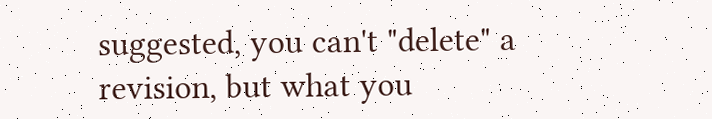suggested, you can't "delete" a revision, but what you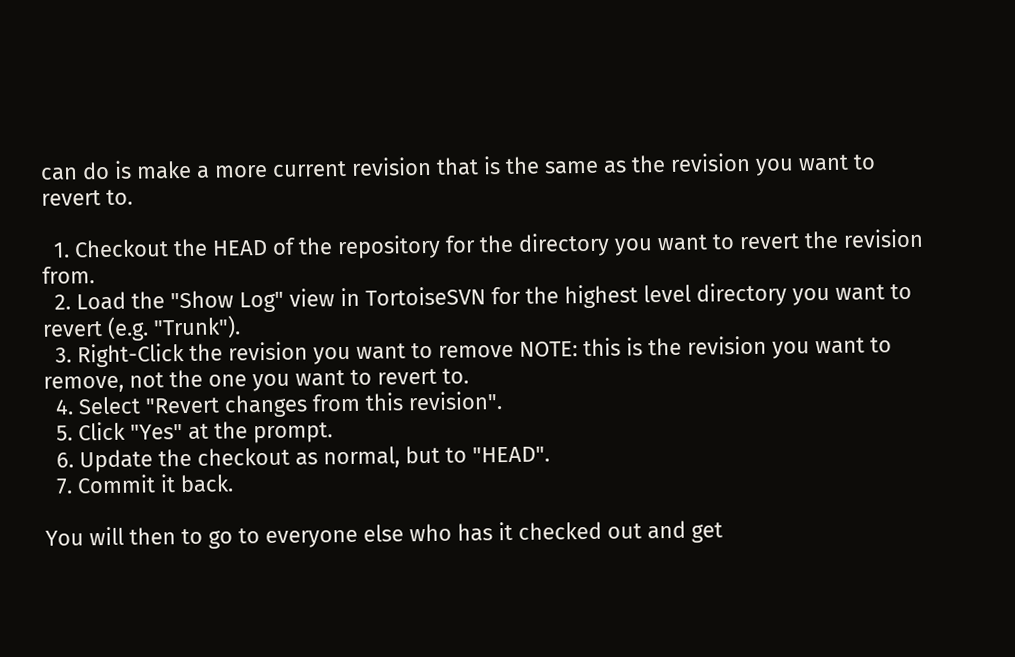can do is make a more current revision that is the same as the revision you want to revert to.

  1. Checkout the HEAD of the repository for the directory you want to revert the revision from.
  2. Load the "Show Log" view in TortoiseSVN for the highest level directory you want to revert (e.g. "Trunk").
  3. Right-Click the revision you want to remove NOTE: this is the revision you want to remove, not the one you want to revert to.
  4. Select "Revert changes from this revision".
  5. Click "Yes" at the prompt.
  6. Update the checkout as normal, but to "HEAD".
  7. Commit it back.

You will then to go to everyone else who has it checked out and get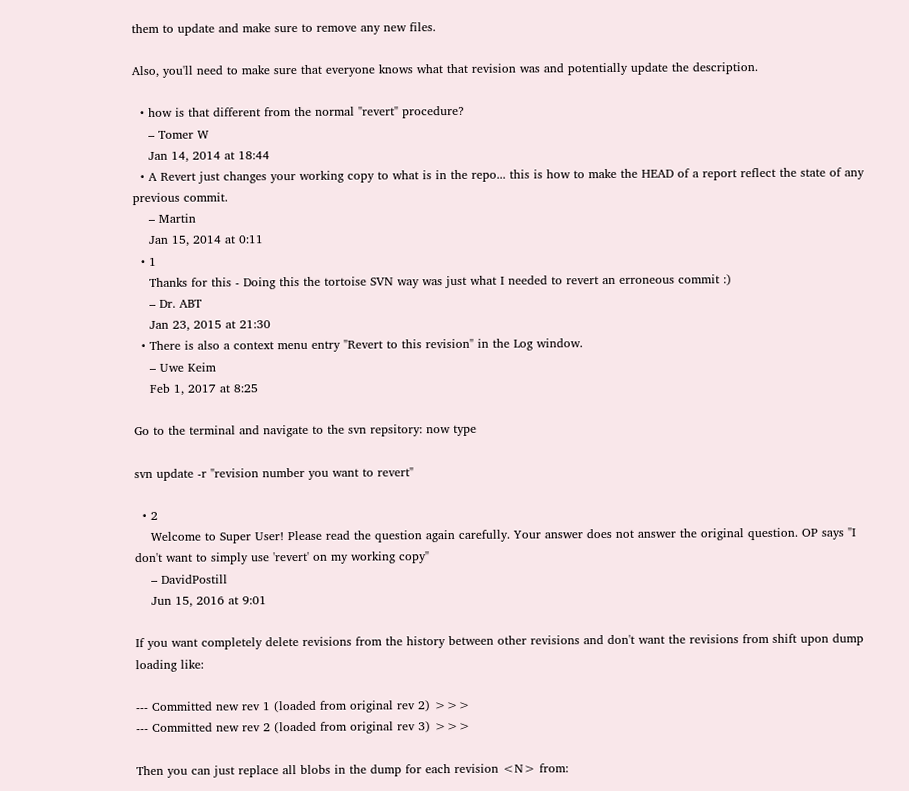them to update and make sure to remove any new files.

Also, you'll need to make sure that everyone knows what that revision was and potentially update the description.

  • how is that different from the normal "revert" procedure?
    – Tomer W
    Jan 14, 2014 at 18:44
  • A Revert just changes your working copy to what is in the repo... this is how to make the HEAD of a report reflect the state of any previous commit.
    – Martin
    Jan 15, 2014 at 0:11
  • 1
    Thanks for this - Doing this the tortoise SVN way was just what I needed to revert an erroneous commit :)
    – Dr. ABT
    Jan 23, 2015 at 21:30
  • There is also a context menu entry "Revert to this revision" in the Log window.
    – Uwe Keim
    Feb 1, 2017 at 8:25

Go to the terminal and navigate to the svn repsitory: now type

svn update -r "revision number you want to revert"

  • 2
    Welcome to Super User! Please read the question again carefully. Your answer does not answer the original question. OP says "I don't want to simply use 'revert' on my working copy"
    – DavidPostill
    Jun 15, 2016 at 9:01

If you want completely delete revisions from the history between other revisions and don't want the revisions from shift upon dump loading like:

--- Committed new rev 1 (loaded from original rev 2) >>>
--- Committed new rev 2 (loaded from original rev 3) >>>

Then you can just replace all blobs in the dump for each revision <N> from: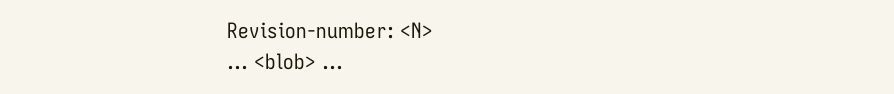Revision-number: <N>
... <blob> ...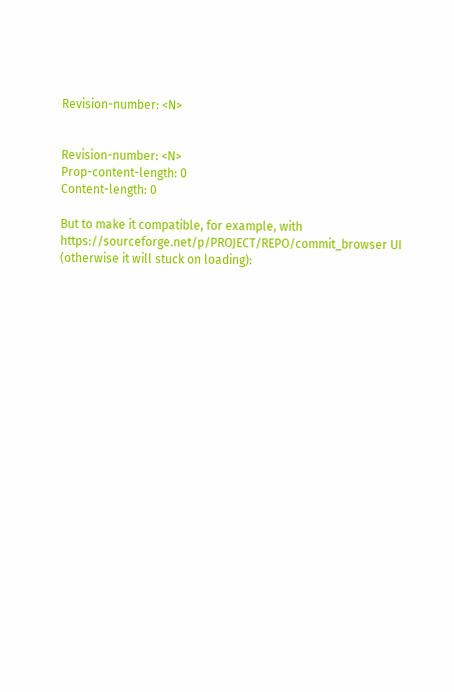Revision-number: <N>


Revision-number: <N>
Prop-content-length: 0
Content-length: 0

But to make it compatible, for example, with https://sourceforge.net/p/PROJECT/REPO/commit_browser UI (otherwise it will stuck on loading):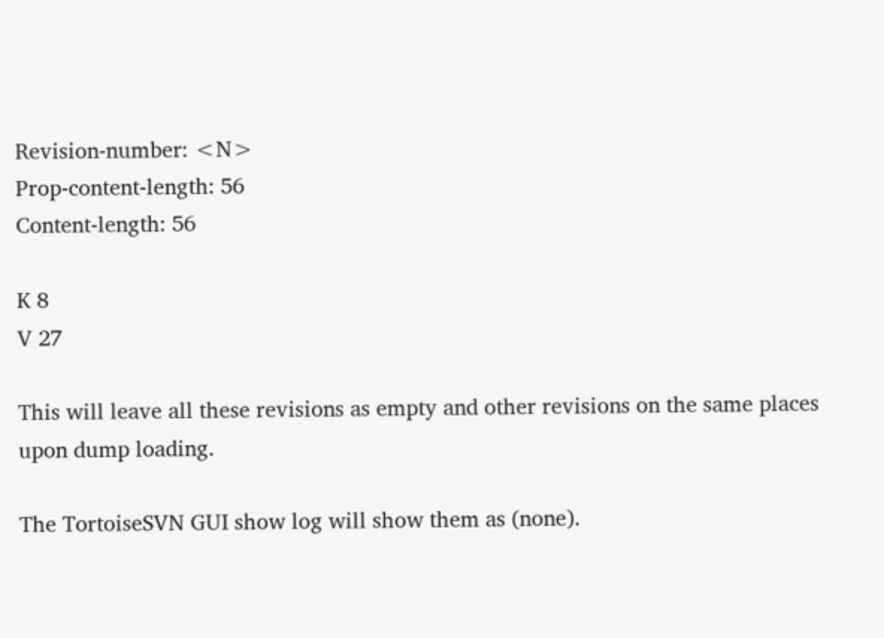Revision-number: <N>
Prop-content-length: 56
Content-length: 56

K 8
V 27

This will leave all these revisions as empty and other revisions on the same places upon dump loading.

The TortoiseSVN GUI show log will show them as (none).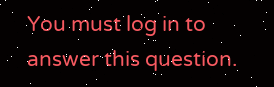You must log in to answer this question.